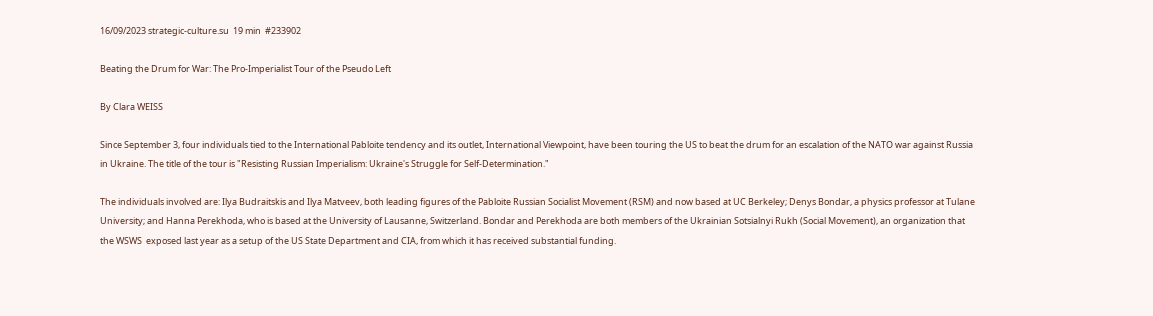16/09/2023 strategic-culture.su  19 min  #233902

Beating the Drum for War: The Pro-Imperialist Tour of the Pseudo Left

By Clara WEISS

Since September 3, four individuals tied to the International Pabloite tendency and its outlet, International Viewpoint, have been touring the US to beat the drum for an escalation of the NATO war against Russia in Ukraine. The title of the tour is "Resisting Russian Imperialism: Ukraine's Struggle for Self-Determination."

The individuals involved are: Ilya Budraitskis and Ilya Matveev, both leading figures of the Pabloite Russian Socialist Movement (RSM) and now based at UC Berkeley; Denys Bondar, a physics professor at Tulane University; and Hanna Perekhoda, who is based at the University of Lausanne, Switzerland. Bondar and Perekhoda are both members of the Ukrainian Sotsialnyi Rukh (Social Movement), an organization that the WSWS  exposed last year as a setup of the US State Department and CIA, from which it has received substantial funding.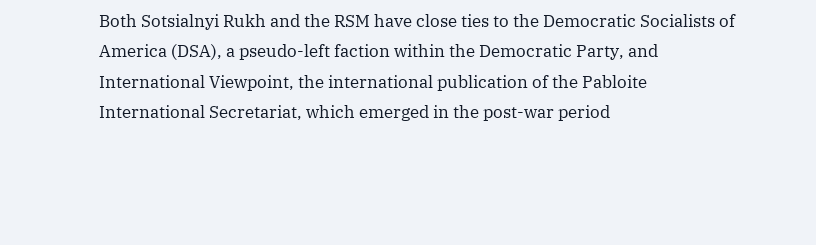Both Sotsialnyi Rukh and the RSM have close ties to the Democratic Socialists of America (DSA), a pseudo-left faction within the Democratic Party, and International Viewpoint, the international publication of the Pabloite International Secretariat, which emerged in the post-war period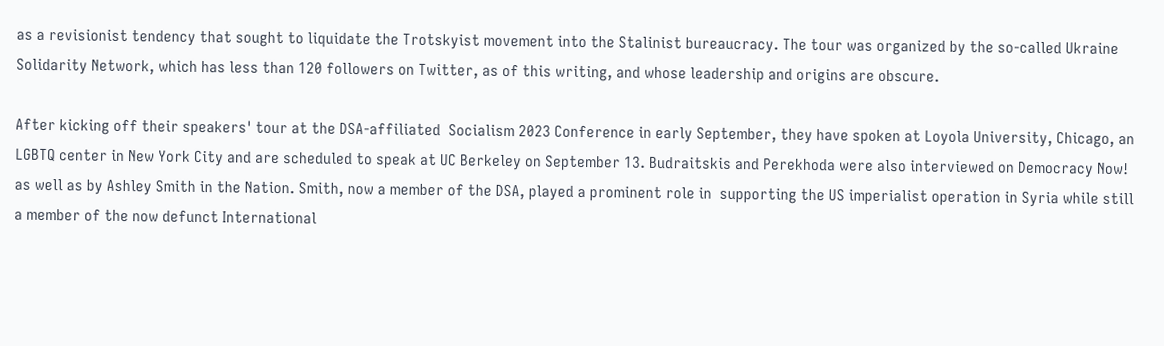as a revisionist tendency that sought to liquidate the Trotskyist movement into the Stalinist bureaucracy. The tour was organized by the so-called Ukraine Solidarity Network, which has less than 120 followers on Twitter, as of this writing, and whose leadership and origins are obscure.

After kicking off their speakers' tour at the DSA-affiliated  Socialism 2023 Conference in early September, they have spoken at Loyola University, Chicago, an LGBTQ center in New York City and are scheduled to speak at UC Berkeley on September 13. Budraitskis and Perekhoda were also interviewed on Democracy Now! as well as by Ashley Smith in the Nation. Smith, now a member of the DSA, played a prominent role in  supporting the US imperialist operation in Syria while still a member of the now defunct International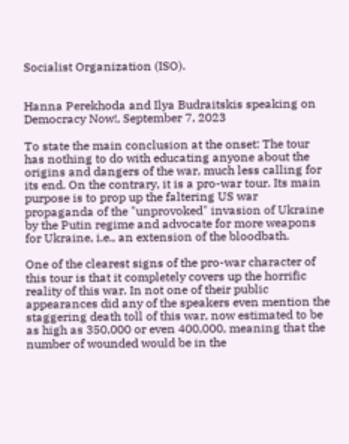Socialist Organization (ISO).


Hanna Perekhoda and Ilya Budraitskis speaking on Democracy Now!, September 7, 2023

To state the main conclusion at the onset: The tour has nothing to do with educating anyone about the origins and dangers of the war, much less calling for its end. On the contrary, it is a pro-war tour. Its main purpose is to prop up the faltering US war propaganda of the "unprovoked" invasion of Ukraine by the Putin regime and advocate for more weapons for Ukraine, i.e., an extension of the bloodbath.

One of the clearest signs of the pro-war character of this tour is that it completely covers up the horrific reality of this war. In not one of their public appearances did any of the speakers even mention the staggering death toll of this war, now estimated to be as high as 350,000 or even 400,000, meaning that the number of wounded would be in the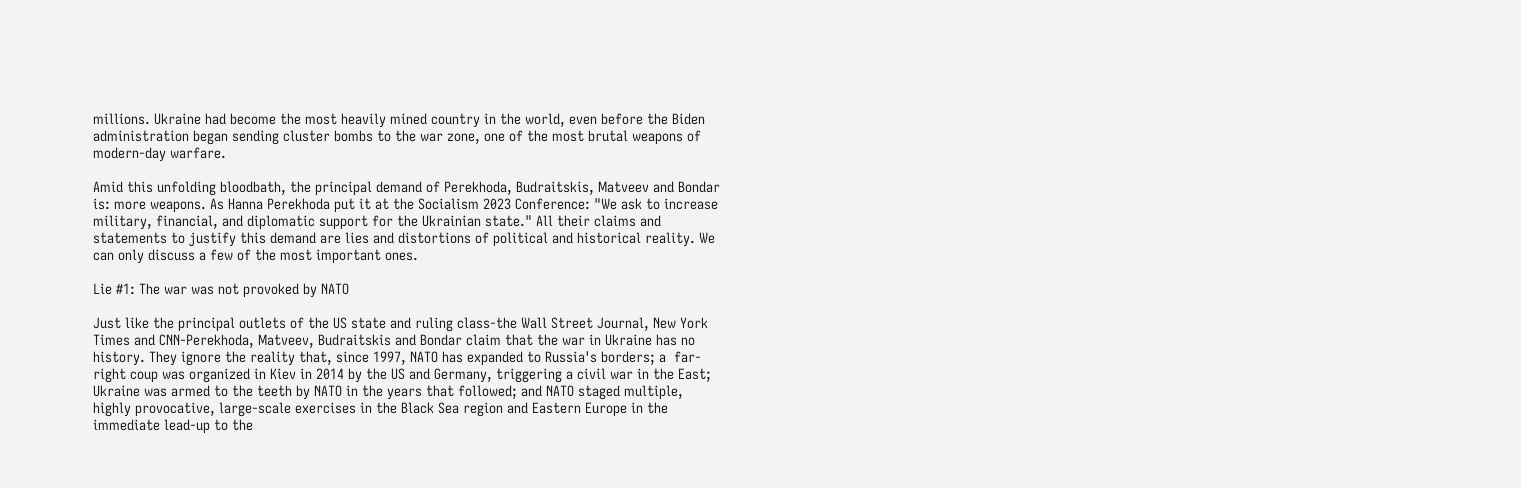millions. Ukraine had become the most heavily mined country in the world, even before the Biden administration began sending cluster bombs to the war zone, one of the most brutal weapons of modern-day warfare.

Amid this unfolding bloodbath, the principal demand of Perekhoda, Budraitskis, Matveev and Bondar is: more weapons. As Hanna Perekhoda put it at the Socialism 2023 Conference: "We ask to increase military, financial, and diplomatic support for the Ukrainian state." All their claims and statements to justify this demand are lies and distortions of political and historical reality. We can only discuss a few of the most important ones.

Lie #1: The war was not provoked by NATO

Just like the principal outlets of the US state and ruling class-the Wall Street Journal, New York Times and CNN-Perekhoda, Matveev, Budraitskis and Bondar claim that the war in Ukraine has no history. They ignore the reality that, since 1997, NATO has expanded to Russia's borders; a  far-right coup was organized in Kiev in 2014 by the US and Germany, triggering a civil war in the East; Ukraine was armed to the teeth by NATO in the years that followed; and NATO staged multiple, highly provocative, large-scale exercises in the Black Sea region and Eastern Europe in the immediate lead-up to the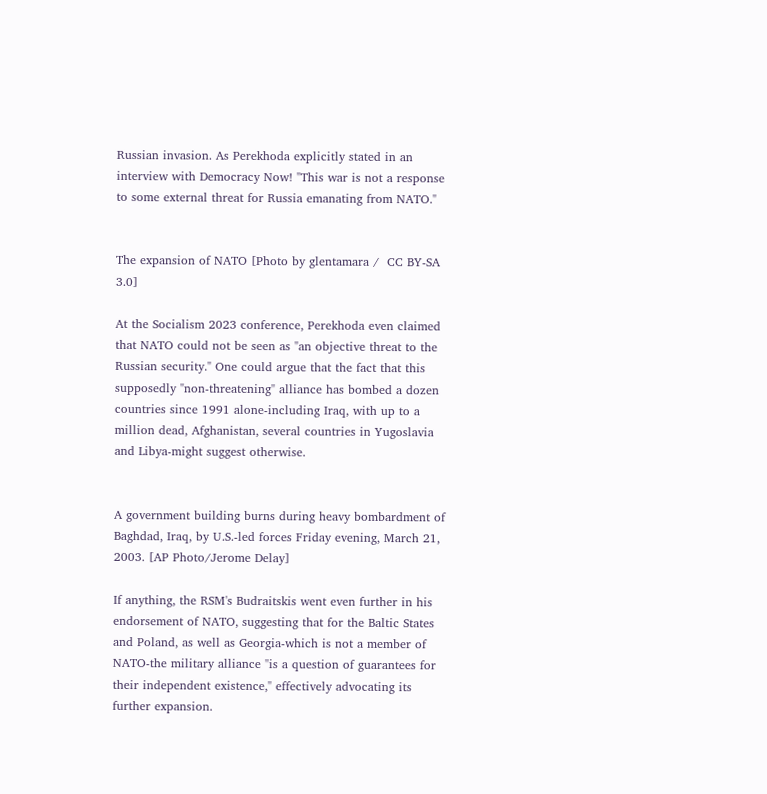Russian invasion. As Perekhoda explicitly stated in an interview with Democracy Now! "This war is not a response to some external threat for Russia emanating from NATO."


The expansion of NATO [Photo by glentamara /  CC BY-SA 3.0]

At the Socialism 2023 conference, Perekhoda even claimed that NATO could not be seen as "an objective threat to the Russian security." One could argue that the fact that this supposedly "non-threatening" alliance has bombed a dozen countries since 1991 alone-including Iraq, with up to a million dead, Afghanistan, several countries in Yugoslavia and Libya-might suggest otherwise.


A government building burns during heavy bombardment of Baghdad, Iraq, by U.S.-led forces Friday evening, March 21, 2003. [AP Photo/Jerome Delay]

If anything, the RSM's Budraitskis went even further in his endorsement of NATO, suggesting that for the Baltic States and Poland, as well as Georgia-which is not a member of NATO-the military alliance "is a question of guarantees for their independent existence," effectively advocating its further expansion.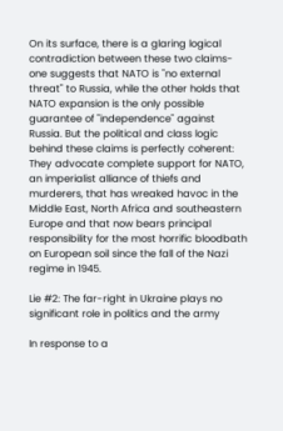On its surface, there is a glaring logical contradiction between these two claims-one suggests that NATO is "no external threat" to Russia, while the other holds that NATO expansion is the only possible guarantee of "independence" against Russia. But the political and class logic behind these claims is perfectly coherent: They advocate complete support for NATO, an imperialist alliance of thiefs and murderers, that has wreaked havoc in the Middle East, North Africa and southeastern Europe and that now bears principal responsibility for the most horrific bloodbath on European soil since the fall of the Nazi regime in 1945.

Lie #2: The far-right in Ukraine plays no significant role in politics and the army

In response to a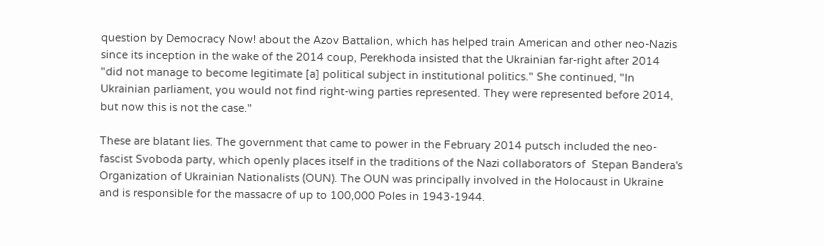question by Democracy Now! about the Azov Battalion, which has helped train American and other neo-Nazis since its inception in the wake of the 2014 coup, Perekhoda insisted that the Ukrainian far-right after 2014 "did not manage to become legitimate [a] political subject in institutional politics." She continued, "In Ukrainian parliament, you would not find right-wing parties represented. They were represented before 2014, but now this is not the case."

These are blatant lies. The government that came to power in the February 2014 putsch included the neo-fascist Svoboda party, which openly places itself in the traditions of the Nazi collaborators of  Stepan Bandera's Organization of Ukrainian Nationalists (OUN). The OUN was principally involved in the Holocaust in Ukraine and is responsible for the massacre of up to 100,000 Poles in 1943-1944.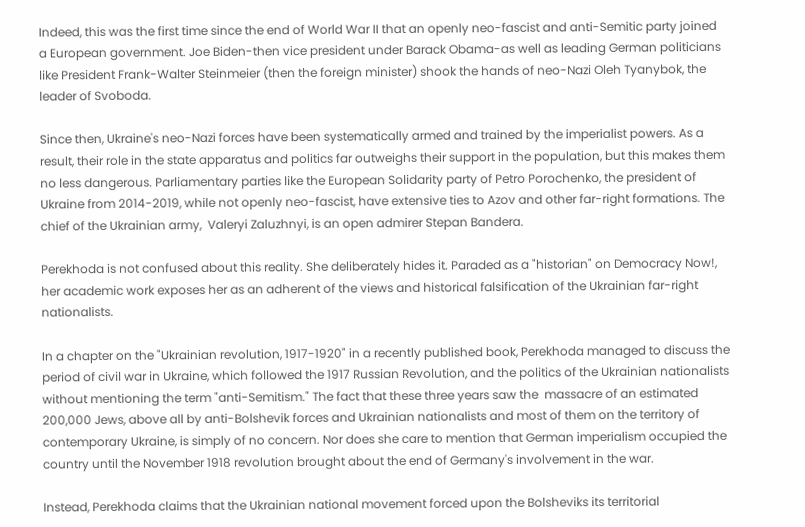Indeed, this was the first time since the end of World War II that an openly neo-fascist and anti-Semitic party joined a European government. Joe Biden-then vice president under Barack Obama-as well as leading German politicians like President Frank-Walter Steinmeier (then the foreign minister) shook the hands of neo-Nazi Oleh Tyanybok, the leader of Svoboda.

Since then, Ukraine's neo-Nazi forces have been systematically armed and trained by the imperialist powers. As a result, their role in the state apparatus and politics far outweighs their support in the population, but this makes them no less dangerous. Parliamentary parties like the European Solidarity party of Petro Porochenko, the president of Ukraine from 2014-2019, while not openly neo-fascist, have extensive ties to Azov and other far-right formations. The chief of the Ukrainian army,  Valeryi Zaluzhnyi, is an open admirer Stepan Bandera.

Perekhoda is not confused about this reality. She deliberately hides it. Paraded as a "historian" on Democracy Now!, her academic work exposes her as an adherent of the views and historical falsification of the Ukrainian far-right nationalists.

In a chapter on the "Ukrainian revolution, 1917-1920" in a recently published book, Perekhoda managed to discuss the period of civil war in Ukraine, which followed the 1917 Russian Revolution, and the politics of the Ukrainian nationalists without mentioning the term "anti-Semitism." The fact that these three years saw the  massacre of an estimated 200,000 Jews, above all by anti-Bolshevik forces and Ukrainian nationalists and most of them on the territory of contemporary Ukraine, is simply of no concern. Nor does she care to mention that German imperialism occupied the country until the November 1918 revolution brought about the end of Germany's involvement in the war.

Instead, Perekhoda claims that the Ukrainian national movement forced upon the Bolsheviks its territorial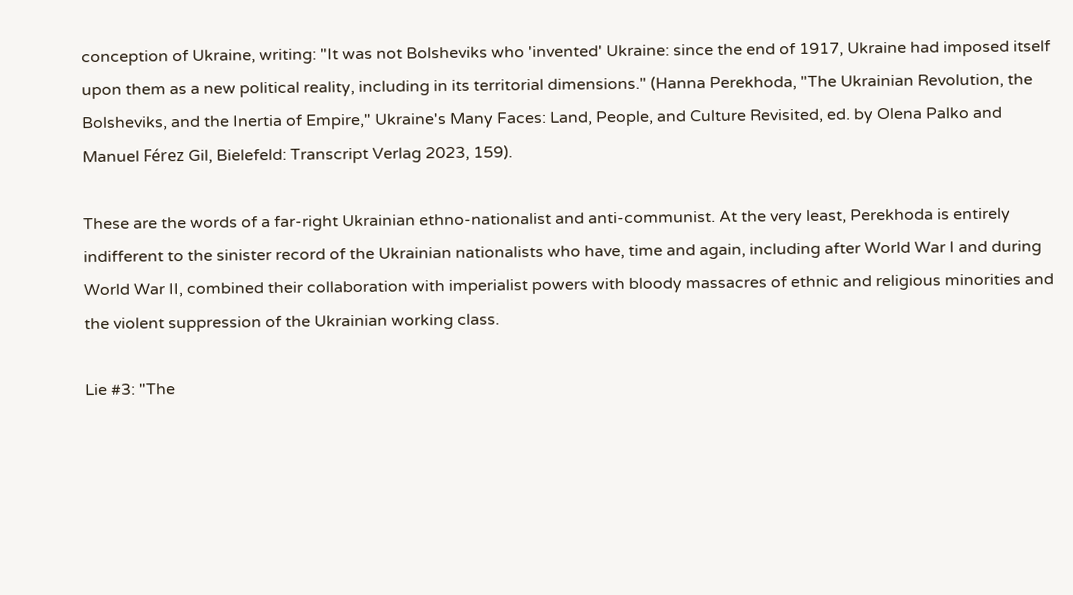conception of Ukraine, writing: "It was not Bolsheviks who 'invented' Ukraine: since the end of 1917, Ukraine had imposed itself upon them as a new political reality, including in its territorial dimensions." (Hanna Perekhoda, "The Ukrainian Revolution, the Bolsheviks, and the Inertia of Empire," Ukraine's Many Faces: Land, People, and Culture Revisited, ed. by Olena Palko and Manuel Férez Gil, Bielefeld: Transcript Verlag 2023, 159).

These are the words of a far-right Ukrainian ethno-nationalist and anti-communist. At the very least, Perekhoda is entirely indifferent to the sinister record of the Ukrainian nationalists who have, time and again, including after World War I and during World War II, combined their collaboration with imperialist powers with bloody massacres of ethnic and religious minorities and the violent suppression of the Ukrainian working class.

Lie #3: "The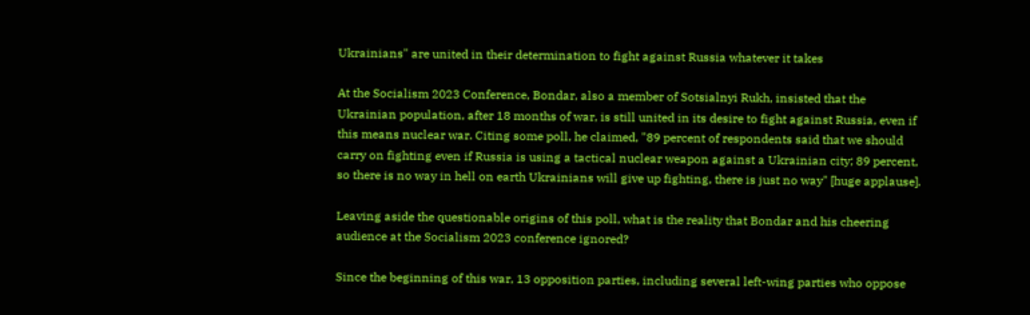Ukrainians" are united in their determination to fight against Russia whatever it takes

At the Socialism 2023 Conference, Bondar, also a member of Sotsialnyi Rukh, insisted that the Ukrainian population, after 18 months of war, is still united in its desire to fight against Russia, even if this means nuclear war. Citing some poll, he claimed, "89 percent of respondents said that we should carry on fighting even if Russia is using a tactical nuclear weapon against a Ukrainian city; 89 percent, so there is no way in hell on earth Ukrainians will give up fighting, there is just no way" [huge applause].

Leaving aside the questionable origins of this poll, what is the reality that Bondar and his cheering audience at the Socialism 2023 conference ignored?

Since the beginning of this war, 13 opposition parties, including several left-wing parties who oppose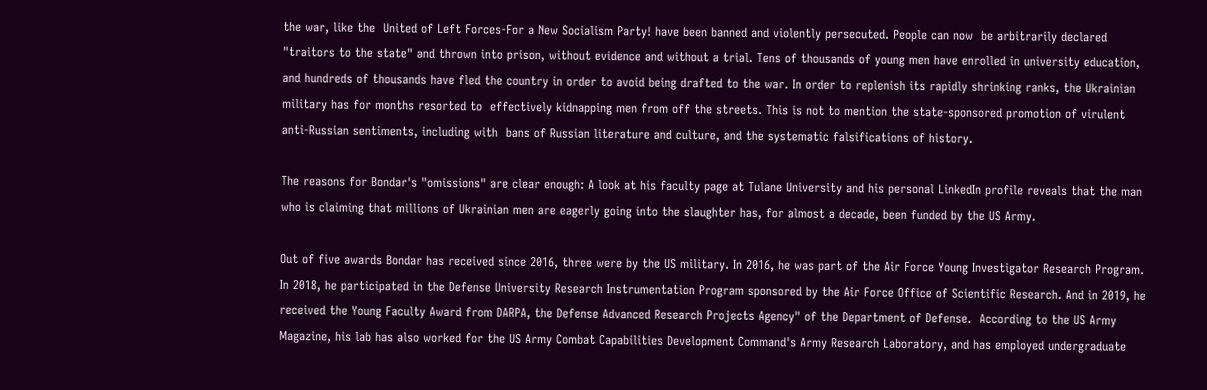the war, like the  United of Left Forces-For a New Socialism Party! have been banned and violently persecuted. People can now  be arbitrarily declared "traitors to the state" and thrown into prison, without evidence and without a trial. Tens of thousands of young men have enrolled in university education, and hundreds of thousands have fled the country in order to avoid being drafted to the war. In order to replenish its rapidly shrinking ranks, the Ukrainian military has for months resorted to  effectively kidnapping men from off the streets. This is not to mention the state-sponsored promotion of virulent anti-Russian sentiments, including with  bans of Russian literature and culture, and the systematic falsifications of history.

The reasons for Bondar's "omissions" are clear enough: A look at his faculty page at Tulane University and his personal LinkedIn profile reveals that the man who is claiming that millions of Ukrainian men are eagerly going into the slaughter has, for almost a decade, been funded by the US Army.

Out of five awards Bondar has received since 2016, three were by the US military. In 2016, he was part of the Air Force Young Investigator Research Program. In 2018, he participated in the Defense University Research Instrumentation Program sponsored by the Air Force Office of Scientific Research. And in 2019, he received the Young Faculty Award from DARPA, the Defense Advanced Research Projects Agency" of the Department of Defense.  According to the US Army Magazine, his lab has also worked for the US Army Combat Capabilities Development Command's Army Research Laboratory, and has employed undergraduate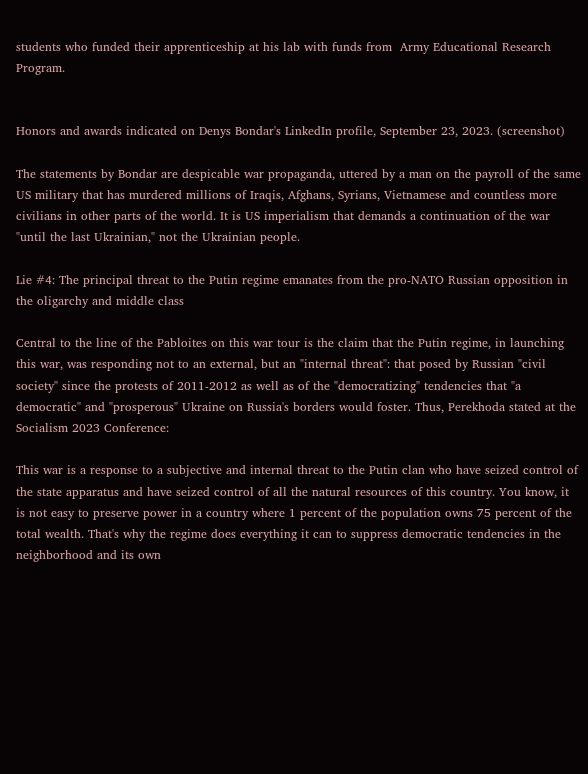students who funded their apprenticeship at his lab with funds from  Army Educational Research Program.


Honors and awards indicated on Denys Bondar's LinkedIn profile, September 23, 2023. (screenshot)

The statements by Bondar are despicable war propaganda, uttered by a man on the payroll of the same US military that has murdered millions of Iraqis, Afghans, Syrians, Vietnamese and countless more civilians in other parts of the world. It is US imperialism that demands a continuation of the war "until the last Ukrainian," not the Ukrainian people.

Lie #4: The principal threat to the Putin regime emanates from the pro-NATO Russian opposition in the oligarchy and middle class

Central to the line of the Pabloites on this war tour is the claim that the Putin regime, in launching this war, was responding not to an external, but an "internal threat": that posed by Russian "civil society" since the protests of 2011-2012 as well as of the "democratizing" tendencies that "a democratic" and "prosperous" Ukraine on Russia's borders would foster. Thus, Perekhoda stated at the Socialism 2023 Conference:

This war is a response to a subjective and internal threat to the Putin clan who have seized control of the state apparatus and have seized control of all the natural resources of this country. You know, it is not easy to preserve power in a country where 1 percent of the population owns 75 percent of the total wealth. That's why the regime does everything it can to suppress democratic tendencies in the neighborhood and its own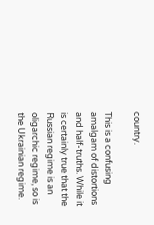country.

This is a confusing amalgam of distortions and half-truths. While it is certainly true that the Russian regime is an oligarchic regime, so is the Ukrainian regime.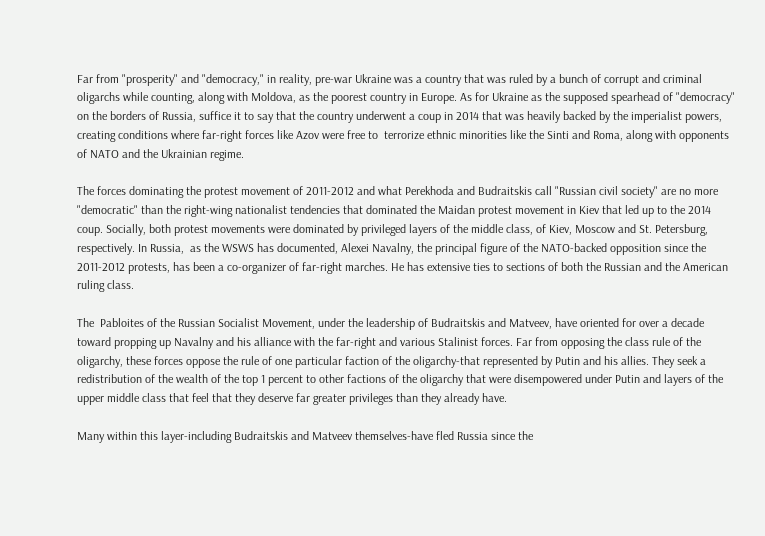Far from "prosperity" and "democracy," in reality, pre-war Ukraine was a country that was ruled by a bunch of corrupt and criminal oligarchs while counting, along with Moldova, as the poorest country in Europe. As for Ukraine as the supposed spearhead of "democracy" on the borders of Russia, suffice it to say that the country underwent a coup in 2014 that was heavily backed by the imperialist powers, creating conditions where far-right forces like Azov were free to  terrorize ethnic minorities like the Sinti and Roma, along with opponents of NATO and the Ukrainian regime.

The forces dominating the protest movement of 2011-2012 and what Perekhoda and Budraitskis call "Russian civil society" are no more "democratic" than the right-wing nationalist tendencies that dominated the Maidan protest movement in Kiev that led up to the 2014 coup. Socially, both protest movements were dominated by privileged layers of the middle class, of Kiev, Moscow and St. Petersburg, respectively. In Russia,  as the WSWS has documented, Alexei Navalny, the principal figure of the NATO-backed opposition since the 2011-2012 protests, has been a co-organizer of far-right marches. He has extensive ties to sections of both the Russian and the American ruling class.

The  Pabloites of the Russian Socialist Movement, under the leadership of Budraitskis and Matveev, have oriented for over a decade toward propping up Navalny and his alliance with the far-right and various Stalinist forces. Far from opposing the class rule of the oligarchy, these forces oppose the rule of one particular faction of the oligarchy-that represented by Putin and his allies. They seek a redistribution of the wealth of the top 1 percent to other factions of the oligarchy that were disempowered under Putin and layers of the upper middle class that feel that they deserve far greater privileges than they already have.

Many within this layer-including Budraitskis and Matveev themselves-have fled Russia since the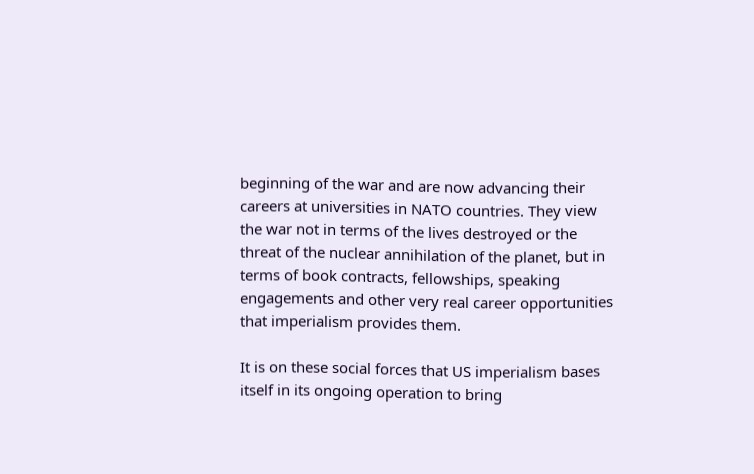beginning of the war and are now advancing their careers at universities in NATO countries. They view the war not in terms of the lives destroyed or the threat of the nuclear annihilation of the planet, but in terms of book contracts, fellowships, speaking engagements and other very real career opportunities that imperialism provides them.

It is on these social forces that US imperialism bases itself in its ongoing operation to bring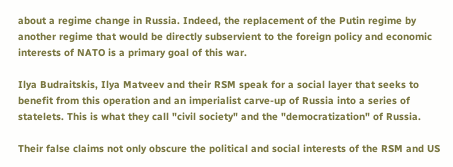about a regime change in Russia. Indeed, the replacement of the Putin regime by another regime that would be directly subservient to the foreign policy and economic interests of NATO is a primary goal of this war.

Ilya Budraitskis, Ilya Matveev and their RSM speak for a social layer that seeks to benefit from this operation and an imperialist carve-up of Russia into a series of statelets. This is what they call "civil society" and the "democratization" of Russia.

Their false claims not only obscure the political and social interests of the RSM and US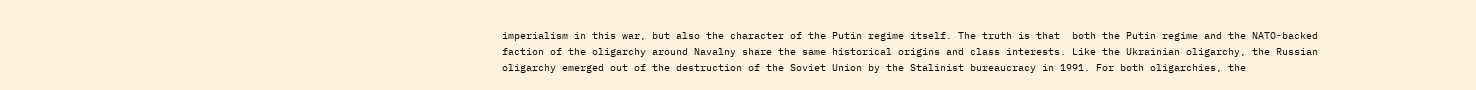imperialism in this war, but also the character of the Putin regime itself. The truth is that  both the Putin regime and the NATO-backed faction of the oligarchy around Navalny share the same historical origins and class interests. Like the Ukrainian oligarchy, the Russian oligarchy emerged out of the destruction of the Soviet Union by the Stalinist bureaucracy in 1991. For both oligarchies, the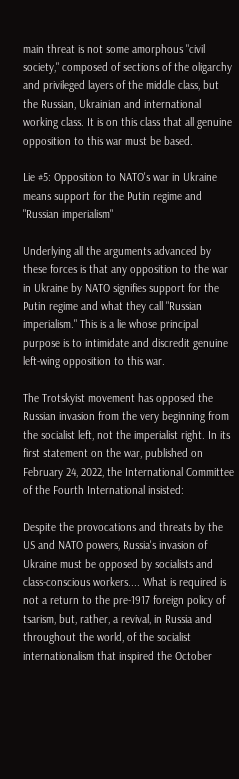main threat is not some amorphous "civil society," composed of sections of the oligarchy and privileged layers of the middle class, but the Russian, Ukrainian and international working class. It is on this class that all genuine opposition to this war must be based.

Lie #5: Opposition to NATO's war in Ukraine means support for the Putin regime and "Russian imperialism"

Underlying all the arguments advanced by these forces is that any opposition to the war in Ukraine by NATO signifies support for the Putin regime and what they call "Russian imperialism." This is a lie whose principal purpose is to intimidate and discredit genuine left-wing opposition to this war.

The Trotskyist movement has opposed the Russian invasion from the very beginning from the socialist left, not the imperialist right. In its  first statement on the war, published on February 24, 2022, the International Committee of the Fourth International insisted:

Despite the provocations and threats by the US and NATO powers, Russia's invasion of Ukraine must be opposed by socialists and class-conscious workers.... What is required is not a return to the pre-1917 foreign policy of tsarism, but, rather, a revival, in Russia and throughout the world, of the socialist internationalism that inspired the October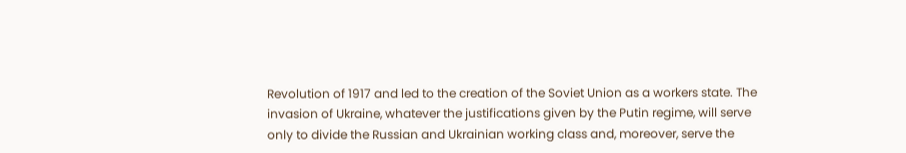Revolution of 1917 and led to the creation of the Soviet Union as a workers state. The invasion of Ukraine, whatever the justifications given by the Putin regime, will serve only to divide the Russian and Ukrainian working class and, moreover, serve the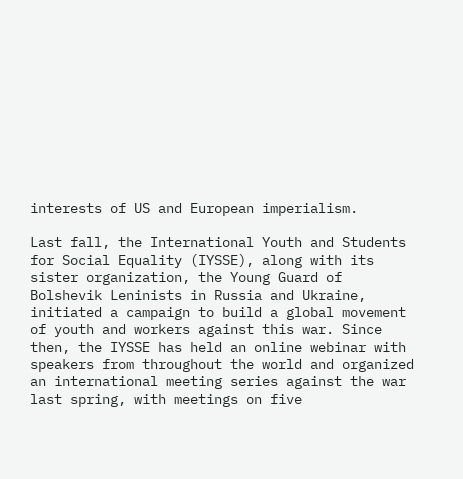interests of US and European imperialism.

Last fall, the International Youth and Students for Social Equality (IYSSE), along with its sister organization, the Young Guard of Bolshevik Leninists in Russia and Ukraine,  initiated a campaign to build a global movement of youth and workers against this war. Since then, the IYSSE has held an online webinar with speakers from throughout the world and organized an international meeting series against the war last spring, with meetings on five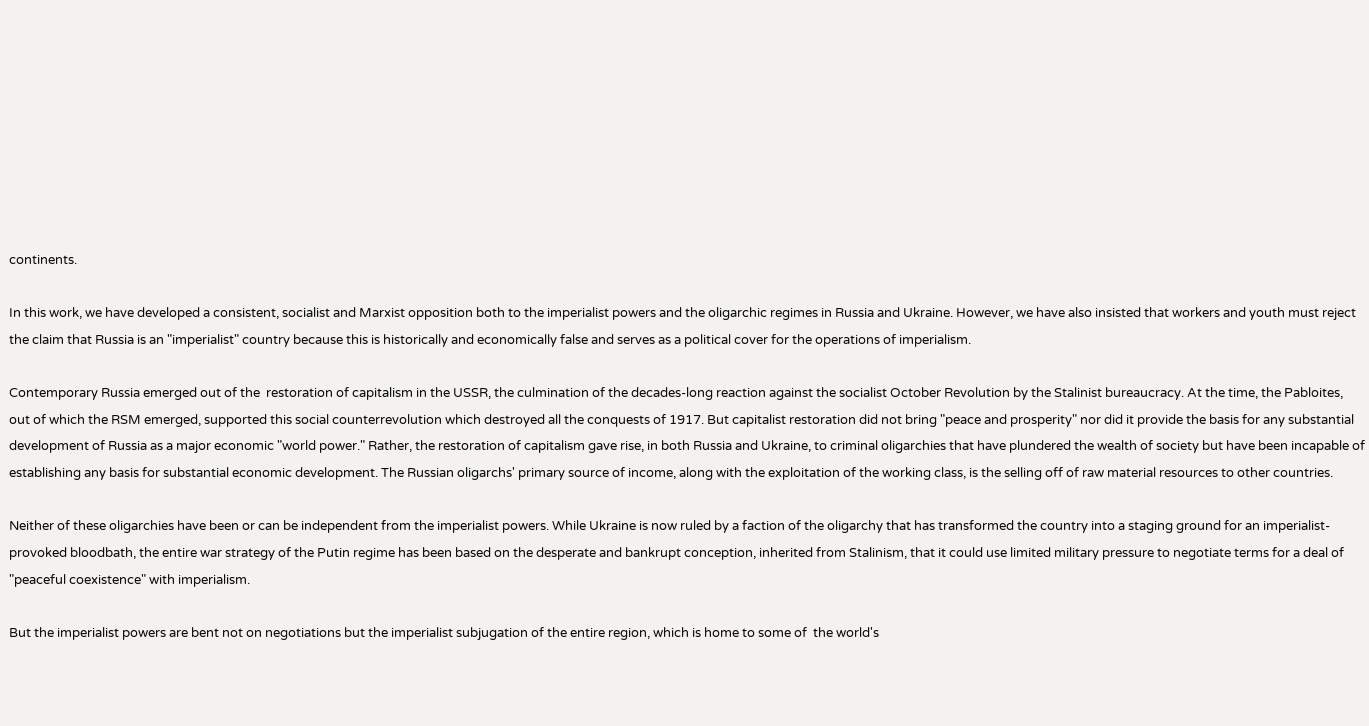continents.

In this work, we have developed a consistent, socialist and Marxist opposition both to the imperialist powers and the oligarchic regimes in Russia and Ukraine. However, we have also insisted that workers and youth must reject the claim that Russia is an "imperialist" country because this is historically and economically false and serves as a political cover for the operations of imperialism.

Contemporary Russia emerged out of the  restoration of capitalism in the USSR, the culmination of the decades-long reaction against the socialist October Revolution by the Stalinist bureaucracy. At the time, the Pabloites, out of which the RSM emerged, supported this social counterrevolution which destroyed all the conquests of 1917. But capitalist restoration did not bring "peace and prosperity" nor did it provide the basis for any substantial development of Russia as a major economic "world power." Rather, the restoration of capitalism gave rise, in both Russia and Ukraine, to criminal oligarchies that have plundered the wealth of society but have been incapable of establishing any basis for substantial economic development. The Russian oligarchs' primary source of income, along with the exploitation of the working class, is the selling off of raw material resources to other countries.

Neither of these oligarchies have been or can be independent from the imperialist powers. While Ukraine is now ruled by a faction of the oligarchy that has transformed the country into a staging ground for an imperialist-provoked bloodbath, the entire war strategy of the Putin regime has been based on the desperate and bankrupt conception, inherited from Stalinism, that it could use limited military pressure to negotiate terms for a deal of "peaceful coexistence" with imperialism.

But the imperialist powers are bent not on negotiations but the imperialist subjugation of the entire region, which is home to some of  the world's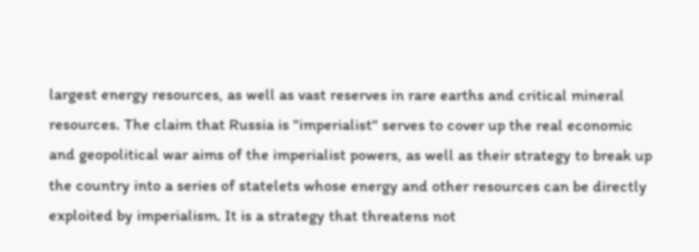largest energy resources, as well as vast reserves in rare earths and critical mineral resources. The claim that Russia is "imperialist" serves to cover up the real economic and geopolitical war aims of the imperialist powers, as well as their strategy to break up the country into a series of statelets whose energy and other resources can be directly exploited by imperialism. It is a strategy that threatens not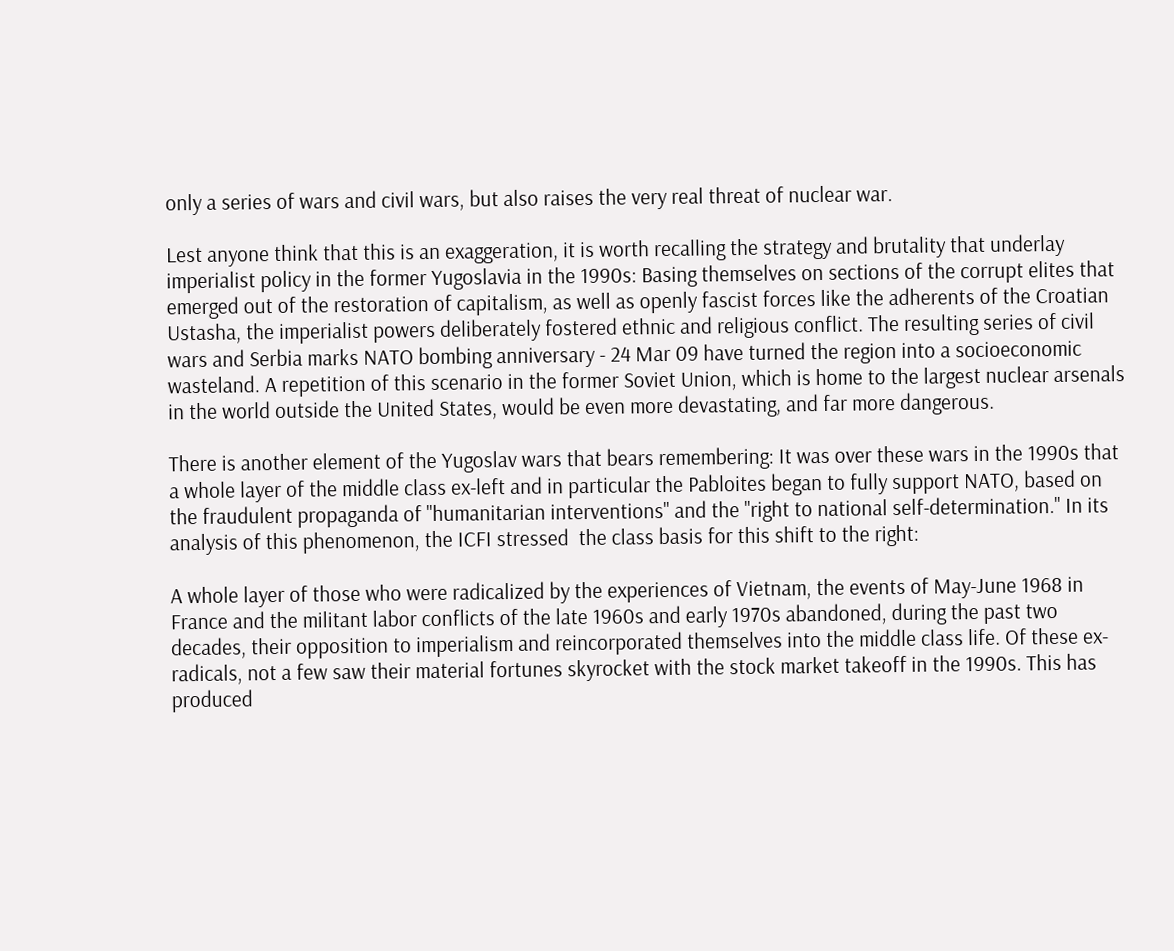only a series of wars and civil wars, but also raises the very real threat of nuclear war.

Lest anyone think that this is an exaggeration, it is worth recalling the strategy and brutality that underlay imperialist policy in the former Yugoslavia in the 1990s: Basing themselves on sections of the corrupt elites that emerged out of the restoration of capitalism, as well as openly fascist forces like the adherents of the Croatian Ustasha, the imperialist powers deliberately fostered ethnic and religious conflict. The resulting series of civil wars and Serbia marks NATO bombing anniversary - 24 Mar 09 have turned the region into a socioeconomic wasteland. A repetition of this scenario in the former Soviet Union, which is home to the largest nuclear arsenals in the world outside the United States, would be even more devastating, and far more dangerous.

There is another element of the Yugoslav wars that bears remembering: It was over these wars in the 1990s that a whole layer of the middle class ex-left and in particular the Pabloites began to fully support NATO, based on the fraudulent propaganda of "humanitarian interventions" and the "right to national self-determination." In its analysis of this phenomenon, the ICFI stressed  the class basis for this shift to the right:

A whole layer of those who were radicalized by the experiences of Vietnam, the events of May-June 1968 in France and the militant labor conflicts of the late 1960s and early 1970s abandoned, during the past two decades, their opposition to imperialism and reincorporated themselves into the middle class life. Of these ex-radicals, not a few saw their material fortunes skyrocket with the stock market takeoff in the 1990s. This has produced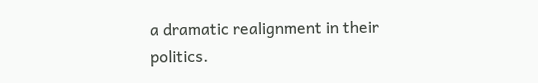a dramatic realignment in their politics.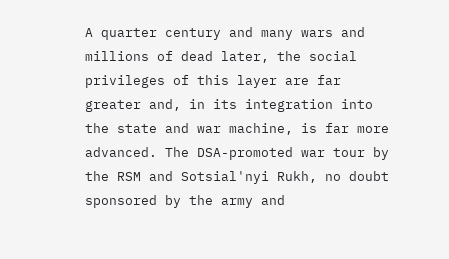A quarter century and many wars and millions of dead later, the social privileges of this layer are far greater and, in its integration into the state and war machine, is far more advanced. The DSA-promoted war tour by the RSM and Sotsial'nyi Rukh, no doubt sponsored by the army and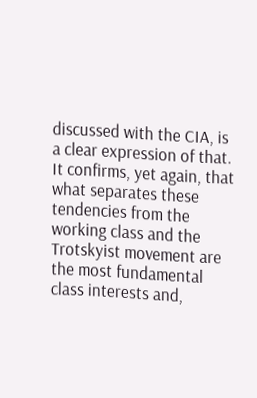discussed with the CIA, is a clear expression of that. It confirms, yet again, that what separates these tendencies from the working class and the Trotskyist movement are the most fundamental class interests and,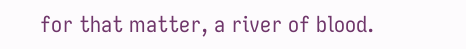for that matter, a river of blood.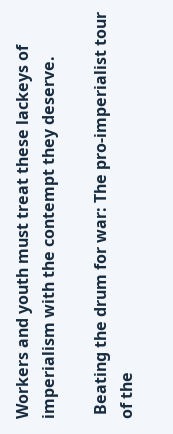Workers and youth must treat these lackeys of imperialism with the contempt they deserve.

 Beating the drum for war: The pro-imperialist tour of the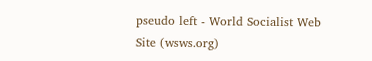pseudo left - World Socialist Web Site (wsws.org)